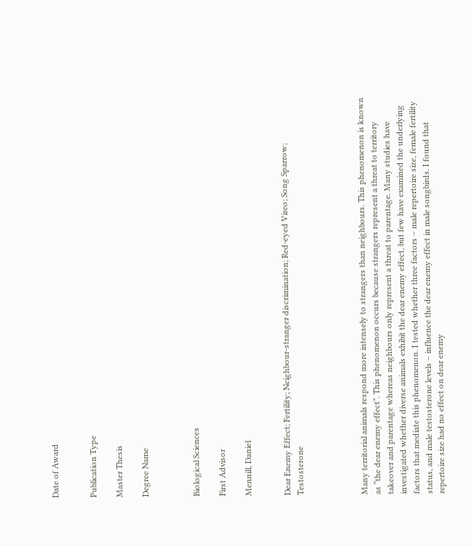Date of Award


Publication Type

Master Thesis

Degree Name



Biological Sciences

First Advisor

Mennill, Daniel


Dear Enemy Effect; Fertility; Neighbour-stranger discrimination; Red-eyed Vireo; Song Sparrow; Testosterone




Many territorial animals respond more intensely to strangers than neighbours. This phenomenon is known as “the dear enemy effect”. This phenomenon occurs because strangers represent a threat to territory takeover and parentage whereas neighbours only represent a threat to parentage. Many studies have investigated whether diverse animals exhibit the dear enemy effect, but few have examined the underlying factors that mediate this phenomenon. I tested whether three factors – male repertoire size, female fertility status, and male testosterone levels – influence the dear enemy effect in male songbirds. I found that repertoire size had no effect on dear enemy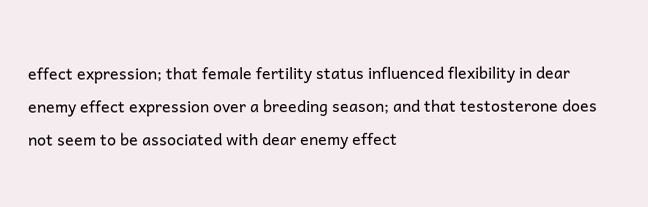effect expression; that female fertility status influenced flexibility in dear enemy effect expression over a breeding season; and that testosterone does not seem to be associated with dear enemy effect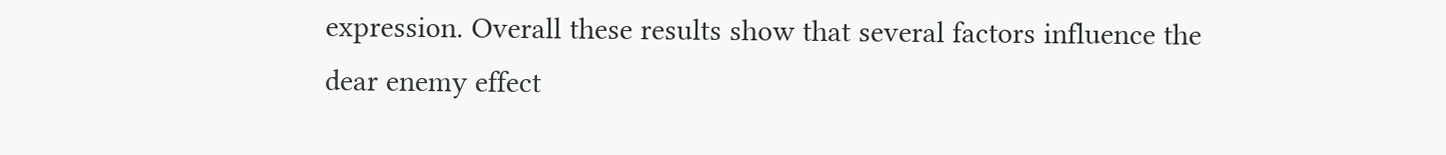expression. Overall these results show that several factors influence the dear enemy effect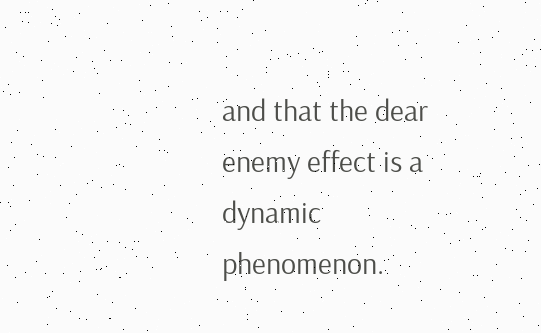and that the dear enemy effect is a dynamic phenomenon.